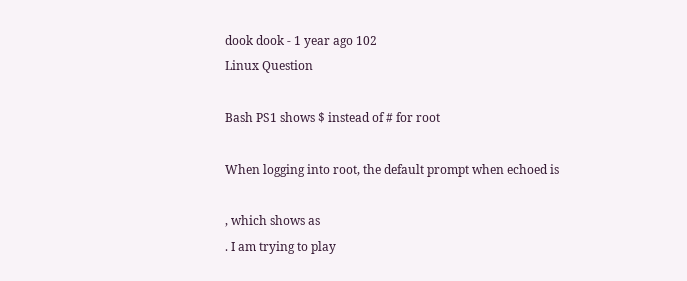dook dook - 1 year ago 102
Linux Question

Bash PS1 shows $ instead of # for root

When logging into root, the default prompt when echoed is

, which shows as
. I am trying to play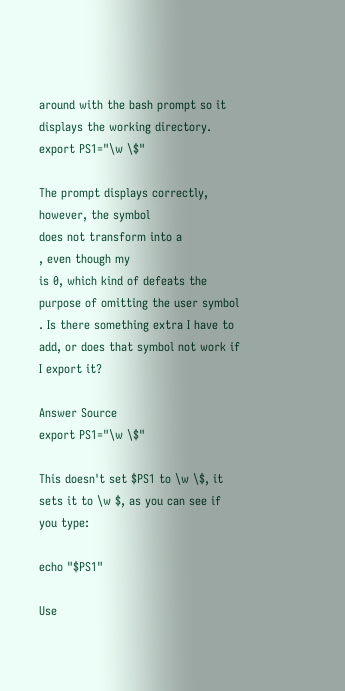around with the bash prompt so it displays the working directory.
export PS1="\w \$"

The prompt displays correctly, however, the symbol
does not transform into a
, even though my
is 0, which kind of defeats the purpose of omitting the user symbol
. Is there something extra I have to add, or does that symbol not work if I export it?

Answer Source
export PS1="\w \$"

This doesn't set $PS1 to \w \$, it sets it to \w $, as you can see if you type:

echo "$PS1"

Use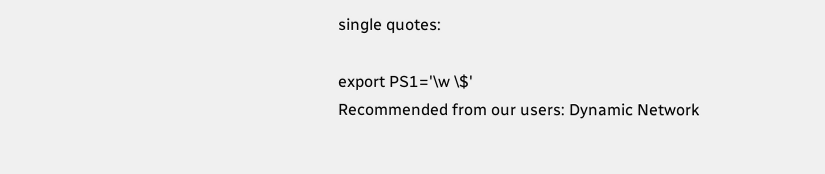single quotes:

export PS1='\w \$'
Recommended from our users: Dynamic Network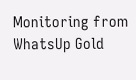Monitoring from WhatsUp Gold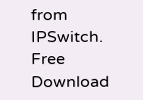from IPSwitch. Free Download